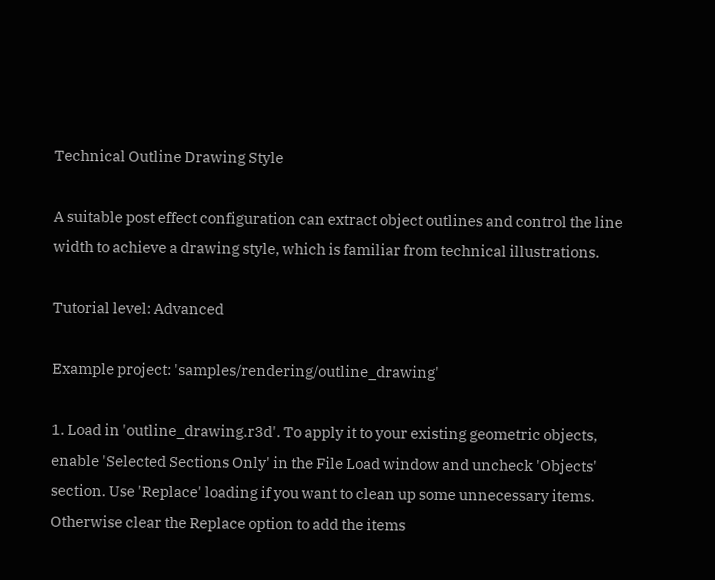Technical Outline Drawing Style

A suitable post effect configuration can extract object outlines and control the line width to achieve a drawing style, which is familiar from technical illustrations.

Tutorial level: Advanced

Example project: 'samples/rendering/outline_drawing'

1. Load in 'outline_drawing.r3d'. To apply it to your existing geometric objects, enable 'Selected Sections Only' in the File Load window and uncheck 'Objects' section. Use 'Replace' loading if you want to clean up some unnecessary items. Otherwise clear the Replace option to add the items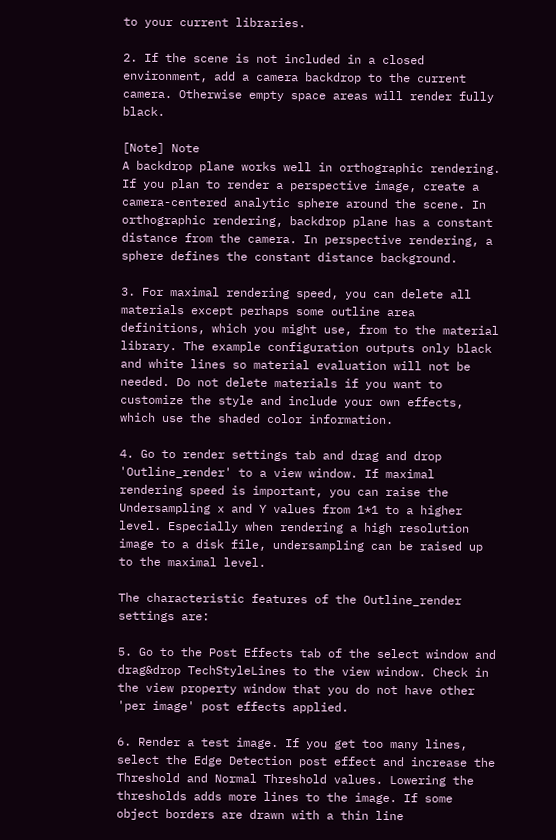to your current libraries.

2. If the scene is not included in a closed environment, add a camera backdrop to the current camera. Otherwise empty space areas will render fully black.

[Note] Note
A backdrop plane works well in orthographic rendering. If you plan to render a perspective image, create a camera-centered analytic sphere around the scene. In orthographic rendering, backdrop plane has a constant distance from the camera. In perspective rendering, a sphere defines the constant distance background.

3. For maximal rendering speed, you can delete all materials except perhaps some outline area definitions, which you might use, from to the material library. The example configuration outputs only black and white lines so material evaluation will not be needed. Do not delete materials if you want to customize the style and include your own effects, which use the shaded color information.

4. Go to render settings tab and drag and drop 'Outline_render' to a view window. If maximal rendering speed is important, you can raise the Undersampling x and Y values from 1*1 to a higher level. Especially when rendering a high resolution image to a disk file, undersampling can be raised up to the maximal level.

The characteristic features of the Outline_render settings are:

5. Go to the Post Effects tab of the select window and drag&drop TechStyleLines to the view window. Check in the view property window that you do not have other 'per image' post effects applied.

6. Render a test image. If you get too many lines, select the Edge Detection post effect and increase the Threshold and Normal Threshold values. Lowering the thresholds adds more lines to the image. If some object borders are drawn with a thin line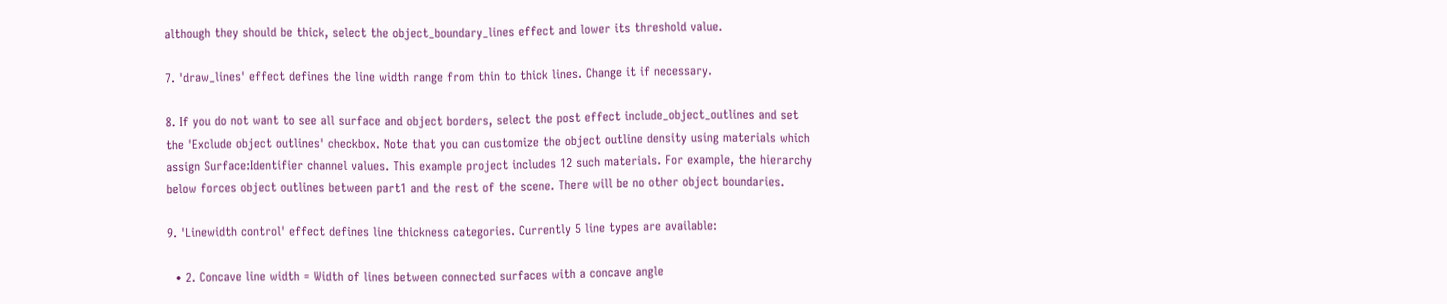although they should be thick, select the object_boundary_lines effect and lower its threshold value.

7. 'draw_lines' effect defines the line width range from thin to thick lines. Change it if necessary.

8. If you do not want to see all surface and object borders, select the post effect include_object_outlines and set the 'Exclude object outlines' checkbox. Note that you can customize the object outline density using materials which assign Surface:Identifier channel values. This example project includes 12 such materials. For example, the hierarchy below forces object outlines between part1 and the rest of the scene. There will be no other object boundaries.

9. 'Linewidth control' effect defines line thickness categories. Currently 5 line types are available:

  • 2. Concave line width = Width of lines between connected surfaces with a concave angle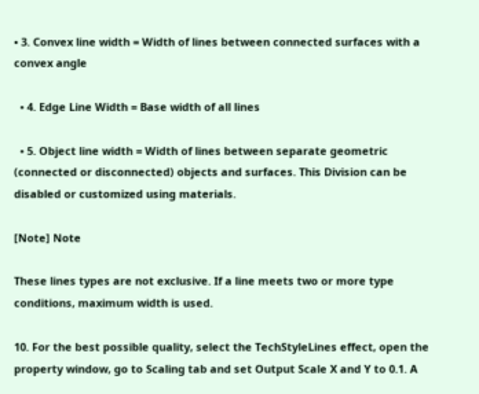• 3. Convex line width = Width of lines between connected surfaces with a convex angle

  • 4. Edge Line Width = Base width of all lines

  • 5. Object line width = Width of lines between separate geometric (connected or disconnected) objects and surfaces. This Division can be disabled or customized using materials.

[Note] Note

These lines types are not exclusive. If a line meets two or more type conditions, maximum width is used.

10. For the best possible quality, select the TechStyleLines effect, open the property window, go to Scaling tab and set Output Scale X and Y to 0.1. A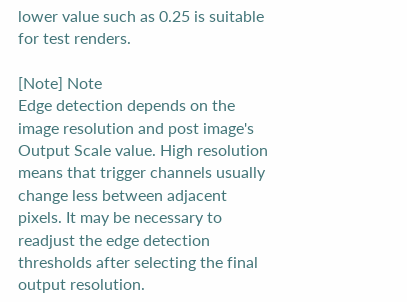lower value such as 0.25 is suitable for test renders.

[Note] Note
Edge detection depends on the image resolution and post image's Output Scale value. High resolution means that trigger channels usually change less between adjacent pixels. It may be necessary to readjust the edge detection thresholds after selecting the final output resolution.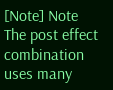[Note] Note
The post effect combination uses many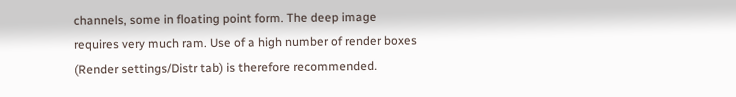channels, some in floating point form. The deep image requires very much ram. Use of a high number of render boxes (Render settings/Distr tab) is therefore recommended.